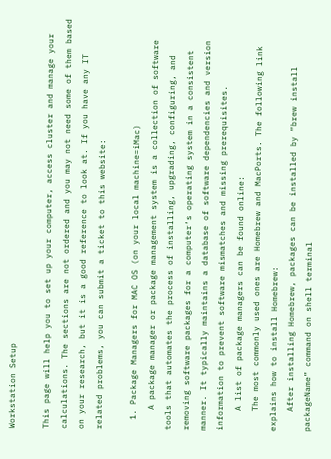Workstation Setup

This page will help you to set up your computer, access cluster and manage your calculations. The sections are not ordered and you may not need some of them based on your research, but it is a good reference to look at. If you have any IT related problems, you can submit a ticket to this website:

  1. Package Managers for MAC OS (on your local machine=iMac)
    A package manager or package management system is a collection of software tools that automates the process of installing, upgrading, configuring, and removing software packages for a computer‘s operating system in a consistent manner. It typically maintains a database of software dependencies and version information to prevent software mismatches and missing prerequisites.
    A list of package managers can be found online:
    The most commonly used ones are Homebrew and MacPorts. The following link explains how to install Homebrew:
    After installing Homebrew, packages can be installed by “brew install packageName” command on shell terminal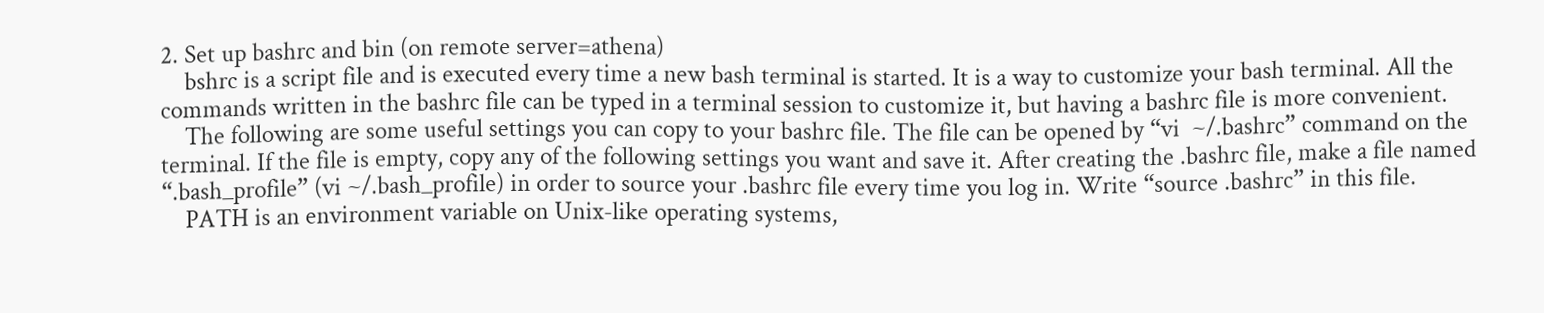2. Set up bashrc and bin (on remote server=athena)
    bshrc is a script file and is executed every time a new bash terminal is started. It is a way to customize your bash terminal. All the commands written in the bashrc file can be typed in a terminal session to customize it, but having a bashrc file is more convenient.
    The following are some useful settings you can copy to your bashrc file. The file can be opened by “vi  ~/.bashrc” command on the terminal. If the file is empty, copy any of the following settings you want and save it. After creating the .bashrc file, make a file named “.bash_profile” (vi ~/.bash_profile) in order to source your .bashrc file every time you log in. Write “source .bashrc” in this file.
    PATH is an environment variable on Unix-like operating systems,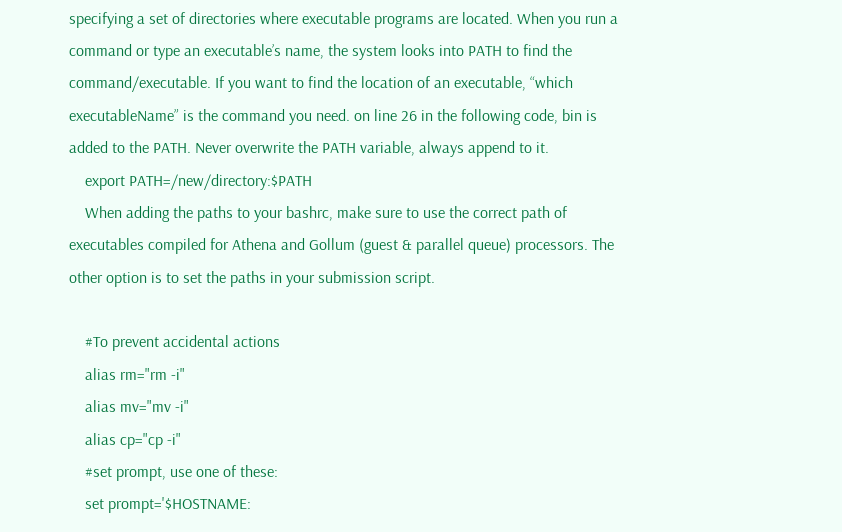specifying a set of directories where executable programs are located. When you run a command or type an executable’s name, the system looks into PATH to find the command/executable. If you want to find the location of an executable, “which executableName” is the command you need. on line 26 in the following code, bin is added to the PATH. Never overwrite the PATH variable, always append to it.
    export PATH=/new/directory:$PATH
    When adding the paths to your bashrc, make sure to use the correct path of executables compiled for Athena and Gollum (guest & parallel queue) processors. The other option is to set the paths in your submission script.

    #To prevent accidental actions
    alias rm="rm -i"
    alias mv="mv -i"
    alias cp="cp -i"
    #set prompt, use one of these:
    set prompt='$HOSTNAME: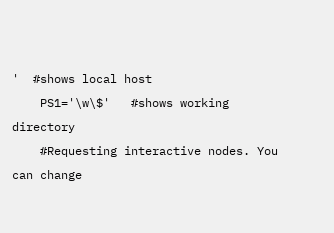'  #shows local host
    PS1='\w\$'   #shows working directory
    #Requesting interactive nodes. You can change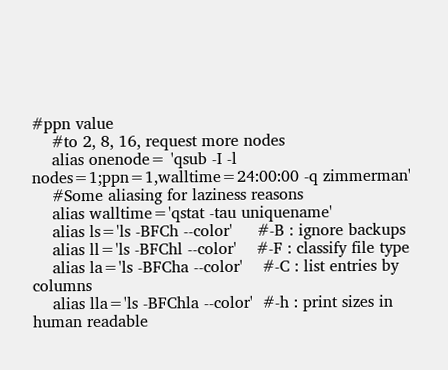#ppn value
    #to 2, 8, 16, request more nodes
    alias onenode= 'qsub -I -l nodes=1;ppn=1,walltime=24:00:00 -q zimmerman'
    #Some aliasing for laziness reasons
    alias walltime='qstat -tau uniquename'
    alias ls='ls -BFCh --color'     #-B : ignore backups
    alias ll='ls -BFChl --color'    #-F : classify file type
    alias la='ls -BFCha --color'    #-C : list entries by columns
    alias lla='ls -BFChla --color'  #-h : print sizes in human readable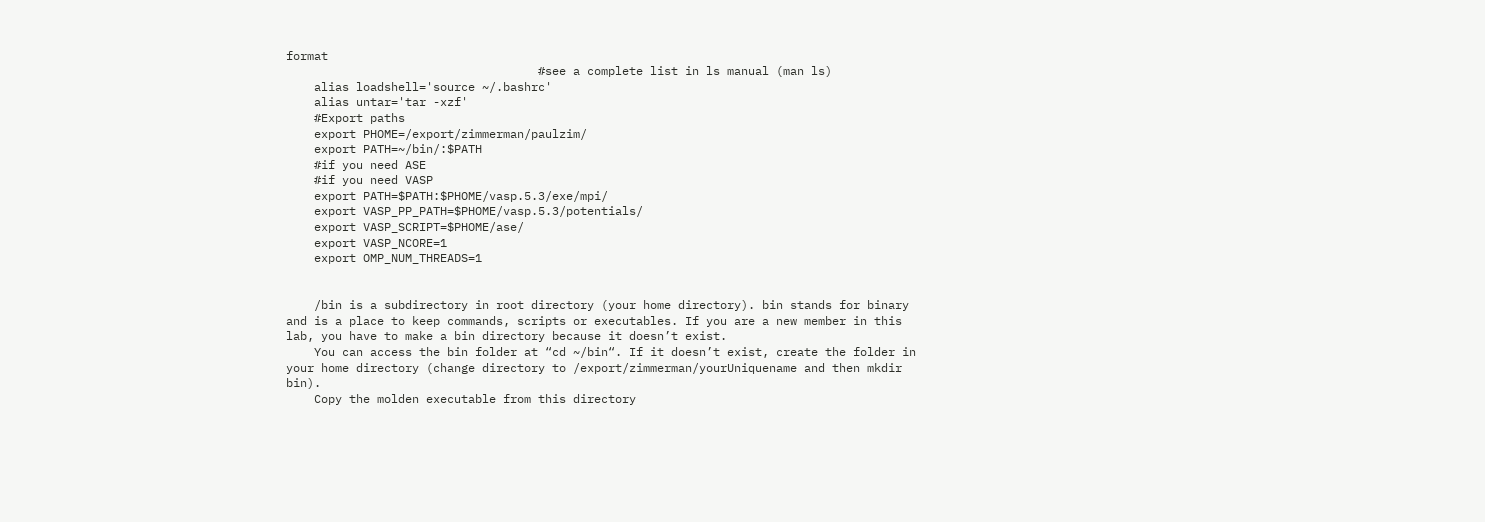format
                                    #see a complete list in ls manual (man ls)
    alias loadshell='source ~/.bashrc'
    alias untar='tar -xzf'
    #Export paths
    export PHOME=/export/zimmerman/paulzim/
    export PATH=~/bin/:$PATH
    #if you need ASE
    #if you need VASP
    export PATH=$PATH:$PHOME/vasp.5.3/exe/mpi/
    export VASP_PP_PATH=$PHOME/vasp.5.3/potentials/
    export VASP_SCRIPT=$PHOME/ase/
    export VASP_NCORE=1
    export OMP_NUM_THREADS=1


    /bin is a subdirectory in root directory (your home directory). bin stands for binary and is a place to keep commands, scripts or executables. If you are a new member in this lab, you have to make a bin directory because it doesn’t exist.
    You can access the bin folder at “cd ~/bin“. If it doesn’t exist, create the folder in your home directory (change directory to /export/zimmerman/yourUniquename and then mkdir bin).
    Copy the molden executable from this directory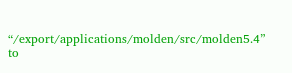“/export/applications/molden/src/molden5.4” to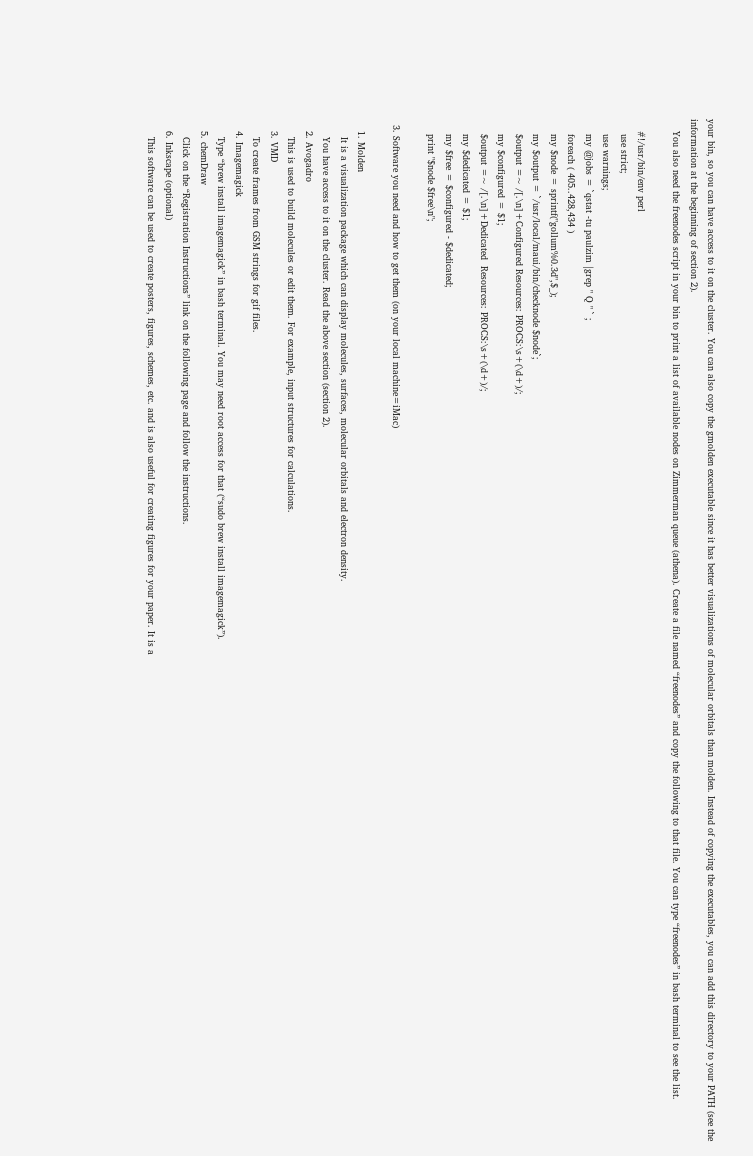your bin, so you can have access to it on the cluster. You can also copy the gmolden executable since it has better visualizations of molecular orbitals than molden. Instead of copying the executables, you can add this directory to your PATH (see the information at the beginning of section 2).
    You also need the freenodes script in your bin to print a list of available nodes on Zimmerman queue (athena). Create a file named “freenodes” and copy the following to that file. You can type “freenodes” in bash terminal to see the list.

    #!/usr/bin/env perl
     use strict;
     use warnings;
     my @jobs = `qstat -tu paulzim |grep " Q " ` ;
     foreach ( 405..428,434 )
     my $node = sprintf("gollum%0.3d",$_);
     my $output = `/usr/local/maui/bin/checknode $node`;
     $output =~ /[.\n]+Configured Resources: PROCS:\s+(\d+)/;
     my $configured = $1;
     $output =~ /[.\n]+Dedicated  Resources: PROCS:\s+(\d+)/;
     my $dedicated = $1;
     my $free = $configured - $dedicated;
     print "$node $free\n";

  3. Software you need and how to get them (on your local machine=iMac)

    1. Molden
      It is a visualization package which can display molecules, surfaces, molecular orbitals and electron density.
      You have access to it on the cluster. Read the above section (section 2).
    2. Avogadro
      This is used to build molecules or edit them. For example, input structures for calculations.
    3. VMD
      To create frames from GSM strings for gif files.
    4. Imagemagick
      Type “brew install imagemagick” in bash terminal. You may need root access for that (“sudo brew install imagemagick”).
    5. chemDraw
      Click on the “Registration Instructions” link on the following page and follow the instructions.
    6. Inkscape (optional)
      This software can be used to create posters, figures, schemes, etc. and is also useful for creating figures for your paper. It is a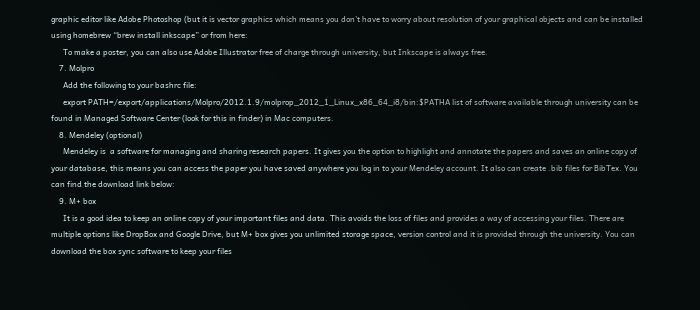graphic editor like Adobe Photoshop (but it is vector graphics which means you don’t have to worry about resolution of your graphical objects and can be installed using homebrew “brew install inkscape” or from here:
      To make a poster, you can also use Adobe Illustrator free of charge through university, but Inkscape is always free.
    7. Molpro
      Add the following to your bashrc file:
      export PATH=/export/applications/Molpro/2012.1.9/molprop_2012_1_Linux_x86_64_i8/bin:$PATHA list of software available through university can be found in Managed Software Center (look for this in finder) in Mac computers.
    8. Mendeley (optional)
      Mendeley is  a software for managing and sharing research papers. It gives you the option to highlight and annotate the papers and saves an online copy of your database, this means you can access the paper you have saved anywhere you log in to your Mendeley account. It also can create .bib files for BibTex. You can find the download link below:
    9. M+ box
      It is a good idea to keep an online copy of your important files and data. This avoids the loss of files and provides a way of accessing your files. There are multiple options like DropBox and Google Drive, but M+ box gives you unlimited storage space, version control and it is provided through the university. You can download the box sync software to keep your files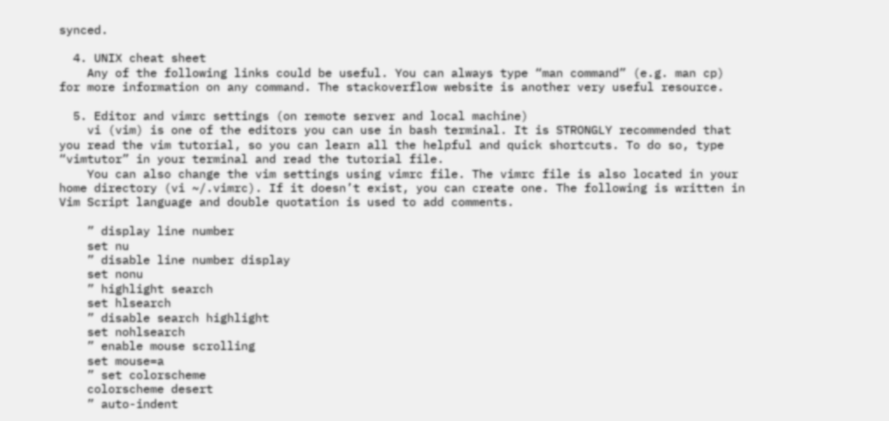synced.

  4. UNIX cheat sheet
    Any of the following links could be useful. You can always type “man command” (e.g. man cp) for more information on any command. The stackoverflow website is another very useful resource.

  5. Editor and vimrc settings (on remote server and local machine)
    vi (vim) is one of the editors you can use in bash terminal. It is STRONGLY recommended that you read the vim tutorial, so you can learn all the helpful and quick shortcuts. To do so, type “vimtutor” in your terminal and read the tutorial file.
    You can also change the vim settings using vimrc file. The vimrc file is also located in your home directory (vi ~/.vimrc). If it doesn’t exist, you can create one. The following is written in Vim Script language and double quotation is used to add comments.

    ” display line number
    set nu
    ” disable line number display
    set nonu
    ” highlight search
    set hlsearch
    ” disable search highlight
    set nohlsearch
    ” enable mouse scrolling
    set mouse=a
    ” set colorscheme
    colorscheme desert
    ” auto-indent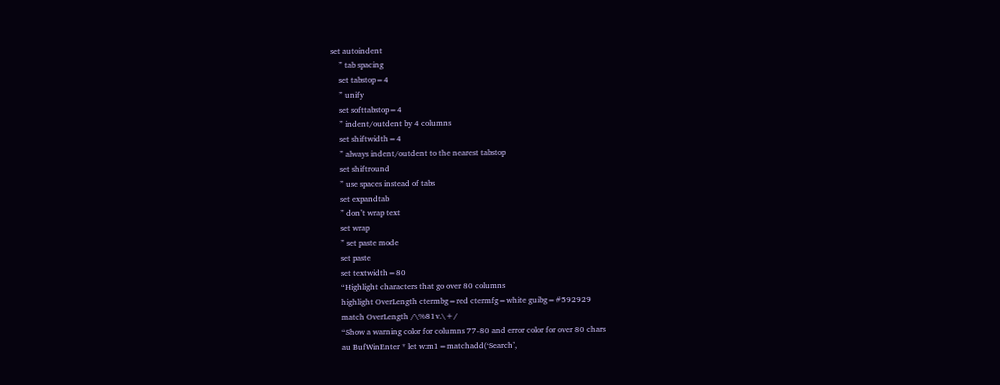set autoindent
    ” tab spacing
    set tabstop=4
    ” unify
    set softtabstop=4
    ” indent/outdent by 4 columns
    set shiftwidth=4
    ” always indent/outdent to the nearest tabstop
    set shiftround
    ” use spaces instead of tabs
    set expandtab
    ” don’t wrap text
    set wrap
    ” set paste mode
    set paste
    set textwidth=80
    “Highlight characters that go over 80 columns
    highlight OverLength ctermbg=red ctermfg=white guibg=#592929
    match OverLength /\%81v.\+/
    “Show a warning color for columns 77-80 and error color for over 80 chars
    au BufWinEnter * let w:m1=matchadd(‘Search’,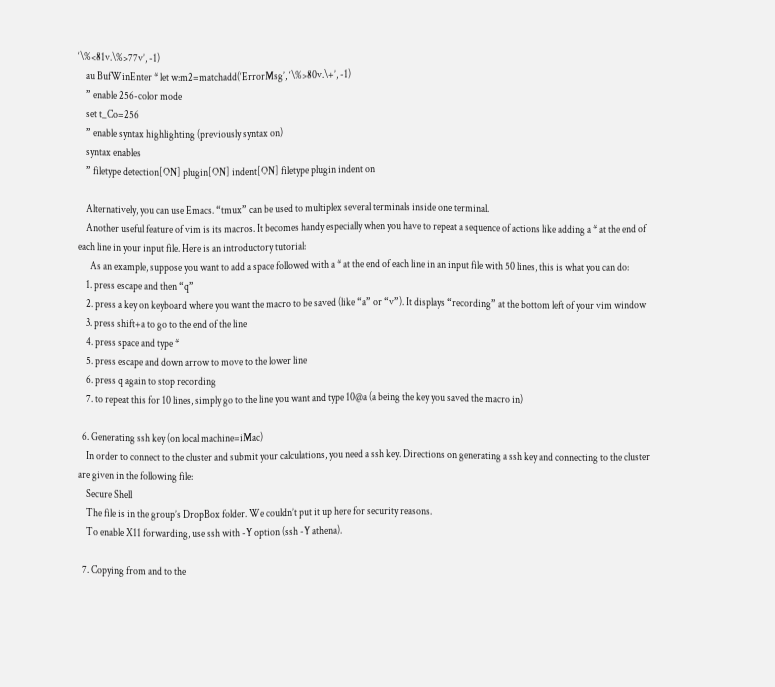‘\%<81v.\%>77v’, -1)
    au BufWinEnter * let w:m2=matchadd(‘ErrorMsg’, ‘\%>80v.\+’, -1)
    ” enable 256-color mode
    set t_Co=256
    ” enable syntax highlighting (previously syntax on)
    syntax enables
    ” filetype detection[ON] plugin[ON] indent[ON] filetype plugin indent on

    Alternatively, you can use Emacs. “tmux” can be used to multiplex several terminals inside one terminal.
    Another useful feature of vim is its macros. It becomes handy especially when you have to repeat a sequence of actions like adding a * at the end of each line in your input file. Here is an introductory tutorial:
      As an example, suppose you want to add a space followed with a * at the end of each line in an input file with 50 lines, this is what you can do:
    1. press escape and then “q”
    2. press a key on keyboard where you want the macro to be saved (like “a” or “v”). It displays “recording” at the bottom left of your vim window
    3. press shift+a to go to the end of the line
    4. press space and type *
    5. press escape and down arrow to move to the lower line
    6. press q again to stop recording
    7. to repeat this for 10 lines, simply go to the line you want and type 10@a (a being the key you saved the macro in)

  6. Generating ssh key (on local machine=iMac)
    In order to connect to the cluster and submit your calculations, you need a ssh key. Directions on generating a ssh key and connecting to the cluster are given in the following file:
    Secure Shell
    The file is in the group’s DropBox folder. We couldn’t put it up here for security reasons.
    To enable X11 forwarding, use ssh with -Y option (ssh -Y athena).

  7. Copying from and to the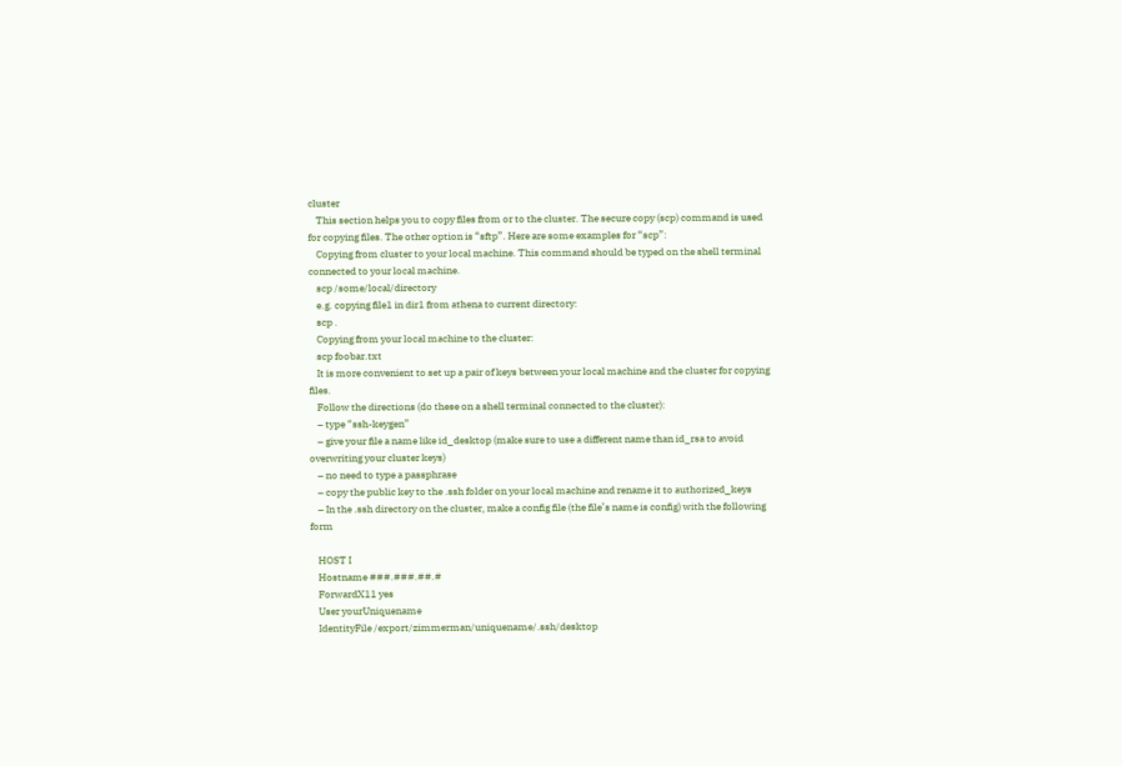cluster
    This section helps you to copy files from or to the cluster. The secure copy (scp) command is used for copying files. The other option is “sftp”. Here are some examples for “scp”:
    Copying from cluster to your local machine. This command should be typed on the shell terminal connected to your local machine.
    scp /some/local/directory
    e.g. copying file1 in dir1 from athena to current directory:
    scp .
    Copying from your local machine to the cluster:
    scp foobar.txt
    It is more convenient to set up a pair of keys between your local machine and the cluster for copying files.
    Follow the directions (do these on a shell terminal connected to the cluster):
    – type “ssh-keygen”
    – give your file a name like id_desktop (make sure to use a different name than id_rsa to avoid overwriting your cluster keys)
    – no need to type a passphrase
    – copy the public key to the .ssh folder on your local machine and rename it to authorized_keys
    – In the .ssh directory on the cluster, make a config file (the file’s name is config) with the following form

    HOST I
    Hostname ###.###.##.#
    ForwardX11 yes
    User yourUniquename
    IdentityFile /export/zimmerman/uniquename/.ssh/desktop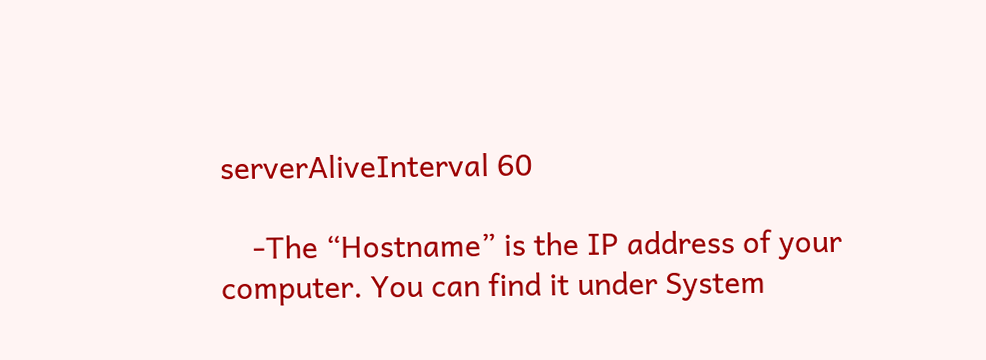serverAliveInterval 60

    -The “Hostname” is the IP address of your computer. You can find it under System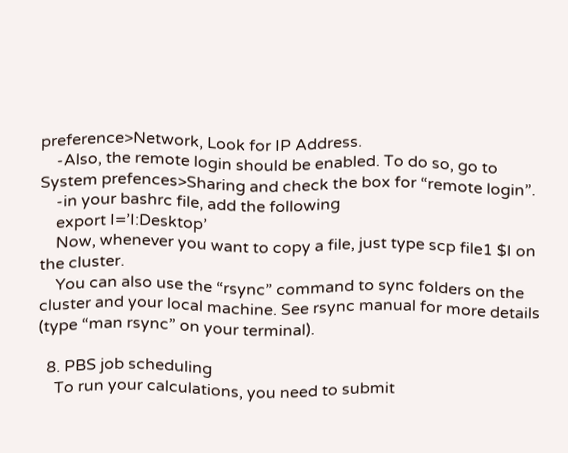preference>Network, Look for IP Address.
    -Also, the remote login should be enabled. To do so, go to System prefences>Sharing and check the box for “remote login”.
    -in your bashrc file, add the following
    export I=’I:Desktop’
    Now, whenever you want to copy a file, just type scp file1 $I on the cluster.
    You can also use the “rsync” command to sync folders on the cluster and your local machine. See rsync manual for more details (type “man rsync” on your terminal).

  8. PBS job scheduling
    To run your calculations, you need to submit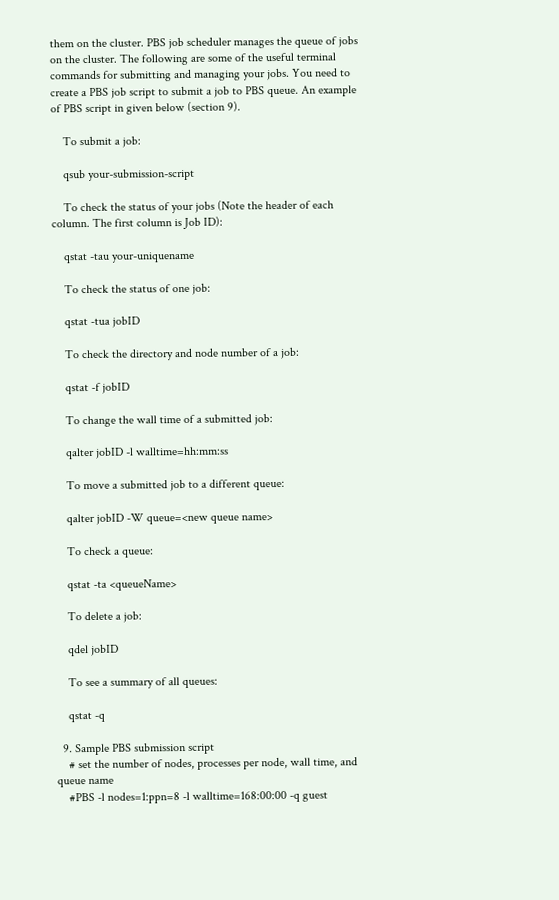them on the cluster. PBS job scheduler manages the queue of jobs on the cluster. The following are some of the useful terminal commands for submitting and managing your jobs. You need to create a PBS job script to submit a job to PBS queue. An example of PBS script in given below (section 9).

    To submit a job:

    qsub your-submission-script

    To check the status of your jobs (Note the header of each column. The first column is Job ID):

    qstat -tau your-uniquename

    To check the status of one job:

    qstat -tua jobID

    To check the directory and node number of a job:

    qstat -f jobID

    To change the wall time of a submitted job:

    qalter jobID -l walltime=hh:mm:ss

    To move a submitted job to a different queue:

    qalter jobID -W queue=<new queue name>

    To check a queue:

    qstat -ta <queueName>

    To delete a job:

    qdel jobID

    To see a summary of all queues:

    qstat -q

  9. Sample PBS submission script
    # set the number of nodes, processes per node, wall time, and queue name
    #PBS -l nodes=1:ppn=8 -l walltime=168:00:00 -q guest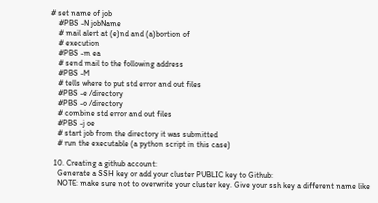# set name of job
    #PBS -N jobName
    # mail alert at (e)nd and (a)bortion of
    # execution
    #PBS -m ea
    # send mail to the following address
    #PBS -M
    # tells where to put std error and out files
    #PBS -e /directory
    #PBS -o /directory
    # combine std error and out files
    #PBS -j oe
    # start job from the directory it was submitted
    # run the executable (a python script in this case)

  10. Creating a github account:
    Generate a SSH key or add your cluster PUBLIC key to Github:
    NOTE: make sure not to overwrite your cluster key. Give your ssh key a different name like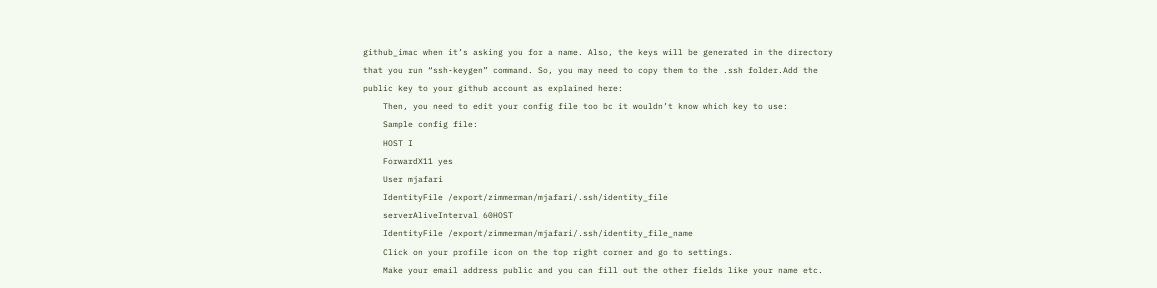github_imac when it’s asking you for a name. Also, the keys will be generated in the directory that you run “ssh-keygen” command. So, you may need to copy them to the .ssh folder.Add the public key to your github account as explained here:
    Then, you need to edit your config file too bc it wouldn’t know which key to use:
    Sample config file:
    HOST I
    ForwardX11 yes
    User mjafari
    IdentityFile /export/zimmerman/mjafari/.ssh/identity_file
    serverAliveInterval 60HOST
    IdentityFile /export/zimmerman/mjafari/.ssh/identity_file_name
    Click on your profile icon on the top right corner and go to settings.
    Make your email address public and you can fill out the other fields like your name etc.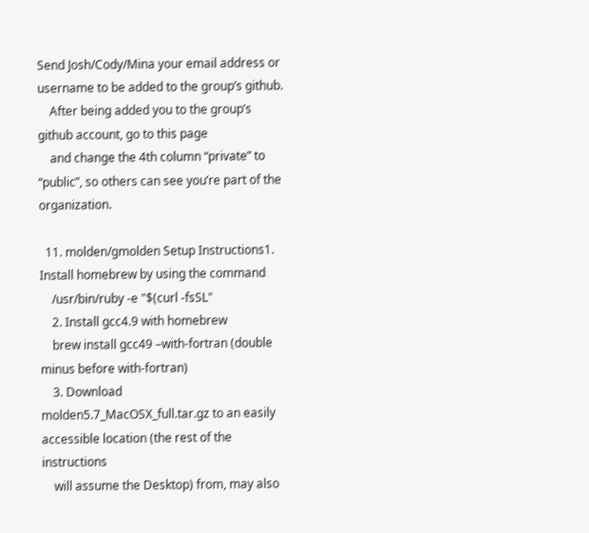Send Josh/Cody/Mina your email address or username to be added to the group’s github.
    After being added you to the group’s github account, go to this page
    and change the 4th column “private” to “public”, so others can see you’re part of the organization.

  11. molden/gmolden Setup Instructions1. Install homebrew by using the command
    /usr/bin/ruby -e "$(curl -fsSL"
    2. Install gcc4.9 with homebrew
    brew install gcc49 –with-fortran (double minus before with-fortran)
    3. Download molden5.7_MacOSX_full.tar.gz to an easily accessible location (the rest of the instructions
    will assume the Desktop) from, may also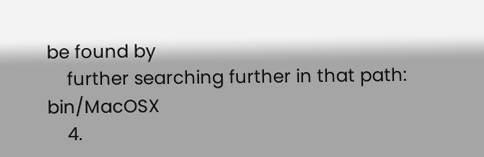be found by
    further searching further in that path: bin/MacOSX
    4.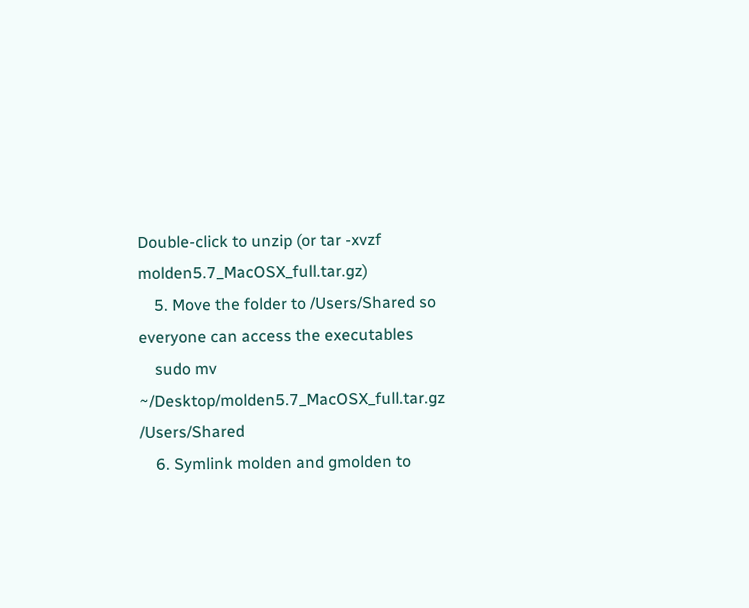Double-click to unzip (or tar -xvzf molden5.7_MacOSX_full.tar.gz)
    5. Move the folder to /Users/Shared so everyone can access the executables
    sudo mv ~/Desktop/molden5.7_MacOSX_full.tar.gz /Users/Shared
    6. Symlink molden and gmolden to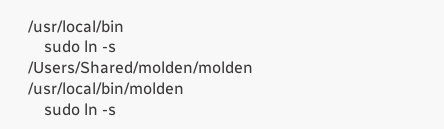/usr/local/bin
    sudo ln -s /Users/Shared/molden/molden /usr/local/bin/molden
    sudo ln -s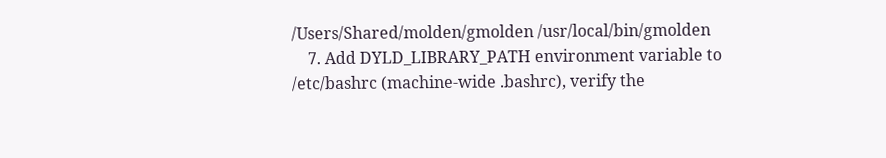/Users/Shared/molden/gmolden /usr/local/bin/gmolden
    7. Add DYLD_LIBRARY_PATH environment variable to /etc/bashrc (machine-wide .bashrc), verify the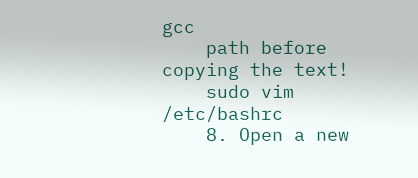gcc
    path before copying the text!
    sudo vim /etc/bashrc
    8. Open a new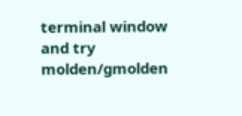terminal window and try molden/gmolden